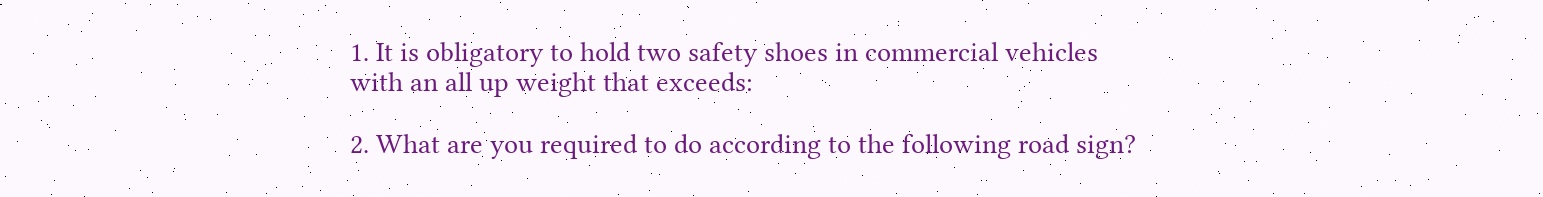1. It is obligatory to hold two safety shoes in commercial vehicles with an all up weight that exceeds:

2. What are you required to do according to the following road sign?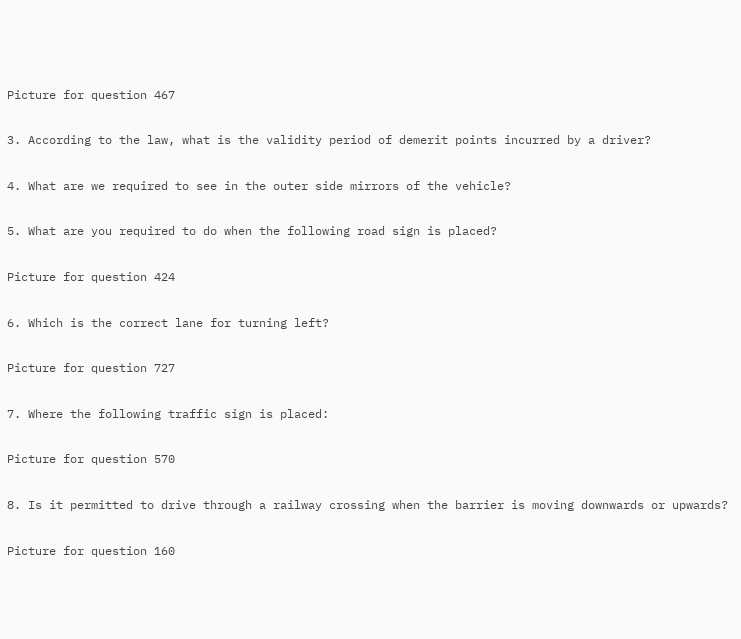Picture for question 467

3. According to the law, what is the validity period of demerit points incurred by a driver?

4. What are we required to see in the outer side mirrors of the vehicle?

5. What are you required to do when the following road sign is placed?

Picture for question 424

6. Which is the correct lane for turning left?

Picture for question 727

7. Where the following traffic sign is placed:

Picture for question 570

8. Is it permitted to drive through a railway crossing when the barrier is moving downwards or upwards?

Picture for question 160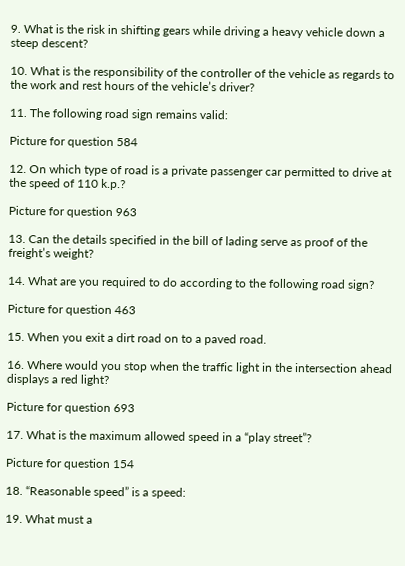9. What is the risk in shifting gears while driving a heavy vehicle down a steep descent?

10. What is the responsibility of the controller of the vehicle as regards to the work and rest hours of the vehicle’s driver?

11. The following road sign remains valid:

Picture for question 584

12. On which type of road is a private passenger car permitted to drive at the speed of 110 k.p.?

Picture for question 963

13. Can the details specified in the bill of lading serve as proof of the freight’s weight?

14. What are you required to do according to the following road sign?

Picture for question 463

15. When you exit a dirt road on to a paved road.

16. Where would you stop when the traffic light in the intersection ahead displays a red light?

Picture for question 693

17. What is the maximum allowed speed in a “play street”?

Picture for question 154

18. “Reasonable speed” is a speed:

19. What must a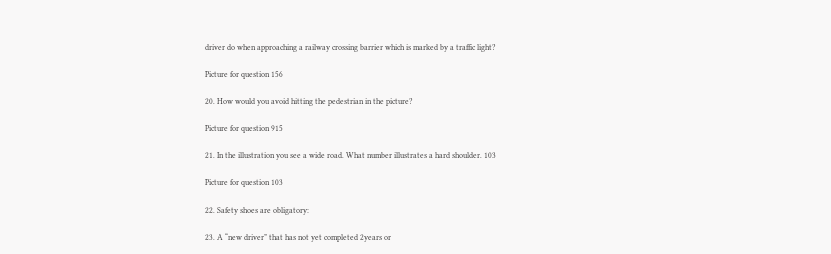driver do when approaching a railway crossing barrier which is marked by a traffic light?

Picture for question 156

20. How would you avoid hitting the pedestrian in the picture?

Picture for question 915

21. In the illustration you see a wide road. What number illustrates a hard shoulder. 103

Picture for question 103

22. Safety shoes are obligatory:

23. A “new driver” that has not yet completed 2years or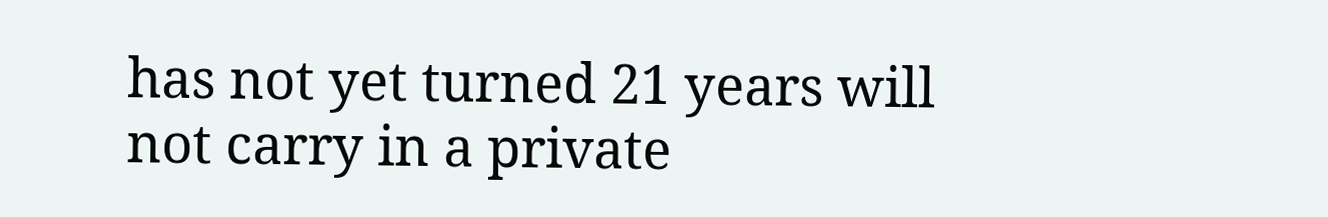has not yet turned 21 years will not carry in a private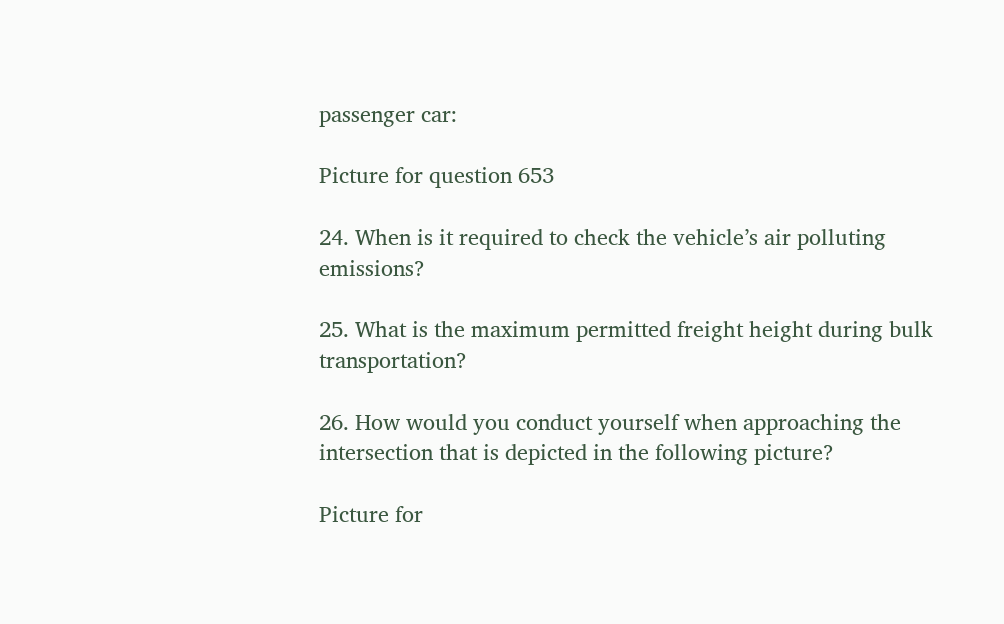passenger car:

Picture for question 653

24. When is it required to check the vehicle’s air polluting emissions?

25. What is the maximum permitted freight height during bulk transportation?

26. How would you conduct yourself when approaching the intersection that is depicted in the following picture?

Picture for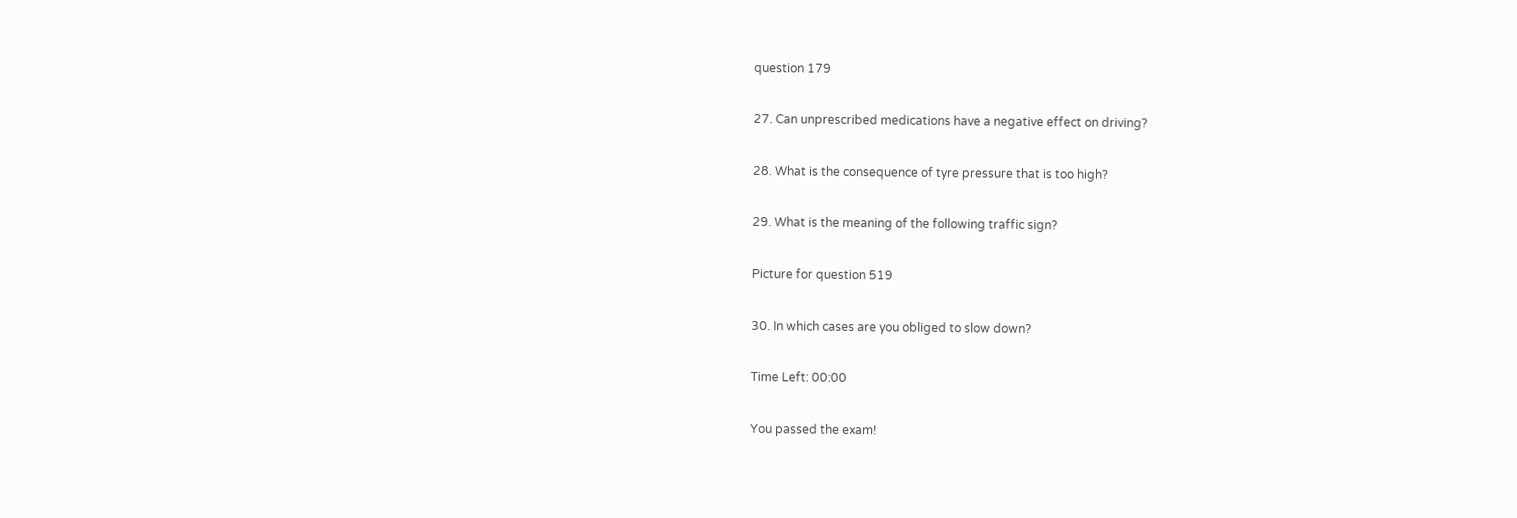question 179

27. Can unprescribed medications have a negative effect on driving?

28. What is the consequence of tyre pressure that is too high?

29. What is the meaning of the following traffic sign?

Picture for question 519

30. In which cases are you obliged to slow down?

Time Left: 00:00

You passed the exam!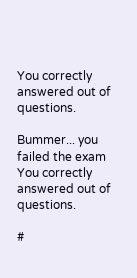You correctly answered out of questions.

Bummer... you failed the exam
You correctly answered out of questions.

#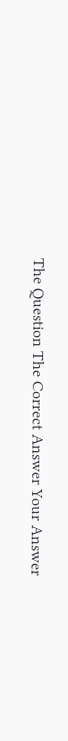The Question The Correct Answer Your Answer